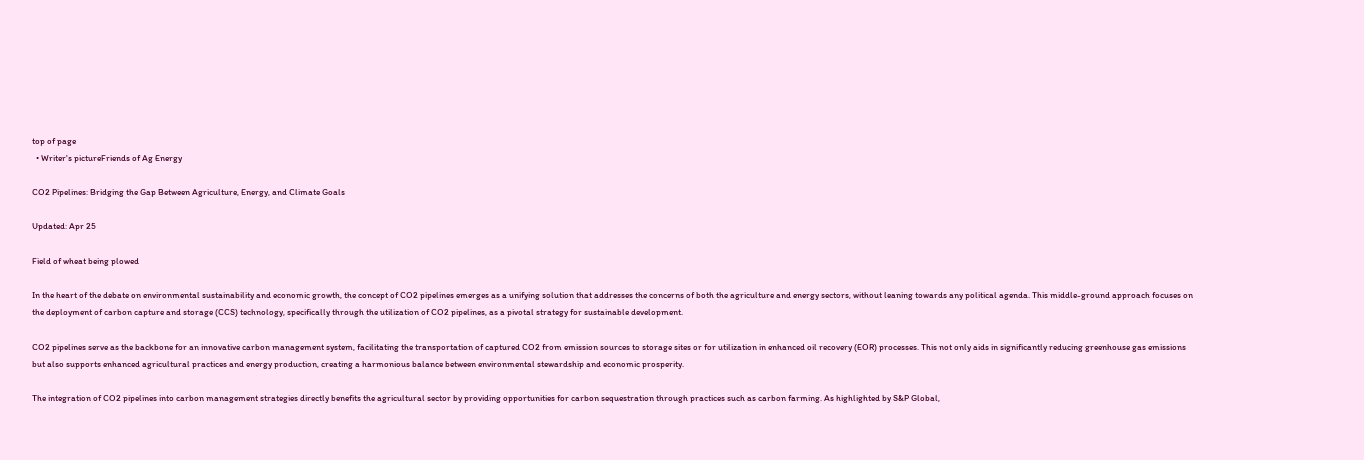top of page
  • Writer's pictureFriends of Ag Energy

CO2 Pipelines: Bridging the Gap Between Agriculture, Energy, and Climate Goals

Updated: Apr 25

Field of wheat being plowed

In the heart of the debate on environmental sustainability and economic growth, the concept of CO2 pipelines emerges as a unifying solution that addresses the concerns of both the agriculture and energy sectors, without leaning towards any political agenda. This middle-ground approach focuses on the deployment of carbon capture and storage (CCS) technology, specifically through the utilization of CO2 pipelines, as a pivotal strategy for sustainable development.

CO2 pipelines serve as the backbone for an innovative carbon management system, facilitating the transportation of captured CO2 from emission sources to storage sites or for utilization in enhanced oil recovery (EOR) processes. This not only aids in significantly reducing greenhouse gas emissions but also supports enhanced agricultural practices and energy production, creating a harmonious balance between environmental stewardship and economic prosperity.

The integration of CO2 pipelines into carbon management strategies directly benefits the agricultural sector by providing opportunities for carbon sequestration through practices such as carbon farming. As highlighted by S&P Global,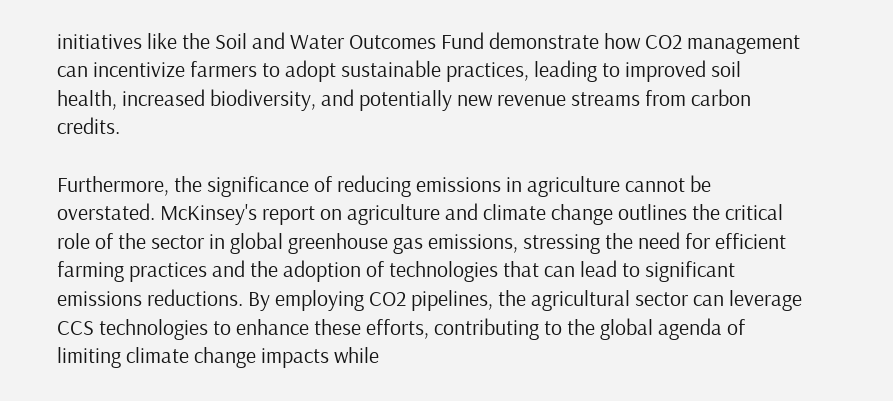initiatives like the Soil and Water Outcomes Fund demonstrate how CO2 management can incentivize farmers to adopt sustainable practices, leading to improved soil health, increased biodiversity, and potentially new revenue streams from carbon credits.

Furthermore, the significance of reducing emissions in agriculture cannot be overstated. McKinsey's report on agriculture and climate change outlines the critical role of the sector in global greenhouse gas emissions, stressing the need for efficient farming practices and the adoption of technologies that can lead to significant emissions reductions. By employing CO2 pipelines, the agricultural sector can leverage CCS technologies to enhance these efforts, contributing to the global agenda of limiting climate change impacts while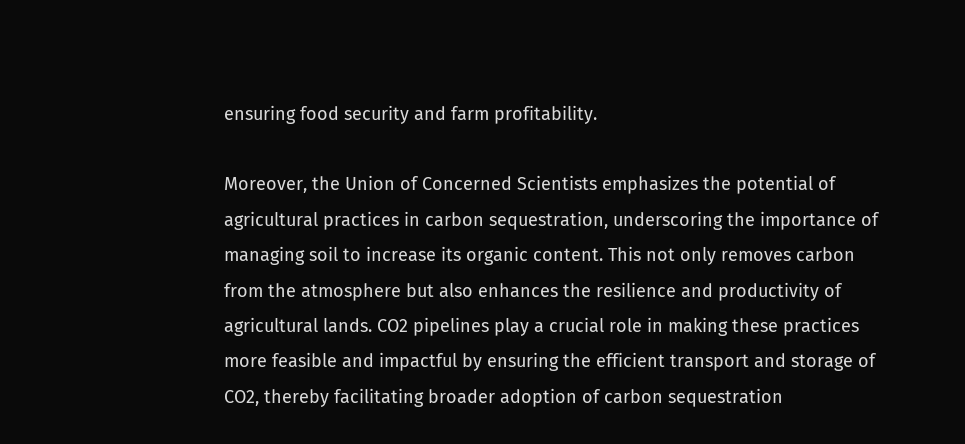ensuring food security and farm profitability.

Moreover, the Union of Concerned Scientists emphasizes the potential of agricultural practices in carbon sequestration, underscoring the importance of managing soil to increase its organic content. This not only removes carbon from the atmosphere but also enhances the resilience and productivity of agricultural lands. CO2 pipelines play a crucial role in making these practices more feasible and impactful by ensuring the efficient transport and storage of CO2, thereby facilitating broader adoption of carbon sequestration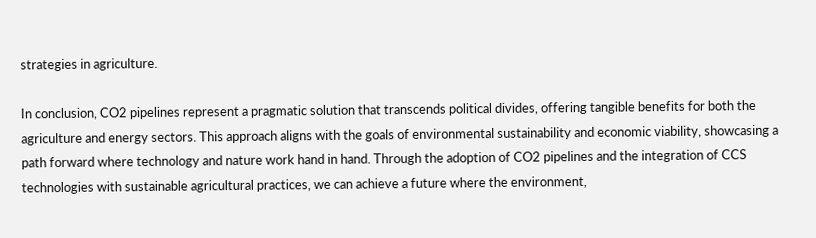strategies in agriculture.

In conclusion, CO2 pipelines represent a pragmatic solution that transcends political divides, offering tangible benefits for both the agriculture and energy sectors. This approach aligns with the goals of environmental sustainability and economic viability, showcasing a path forward where technology and nature work hand in hand. Through the adoption of CO2 pipelines and the integration of CCS technologies with sustainable agricultural practices, we can achieve a future where the environment,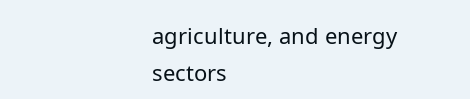agriculture, and energy sectors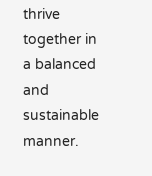thrive together in a balanced and sustainable manner.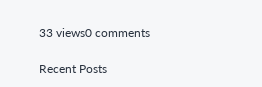33 views0 comments

Recent Posts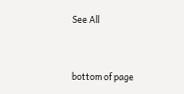See All


bottom of page